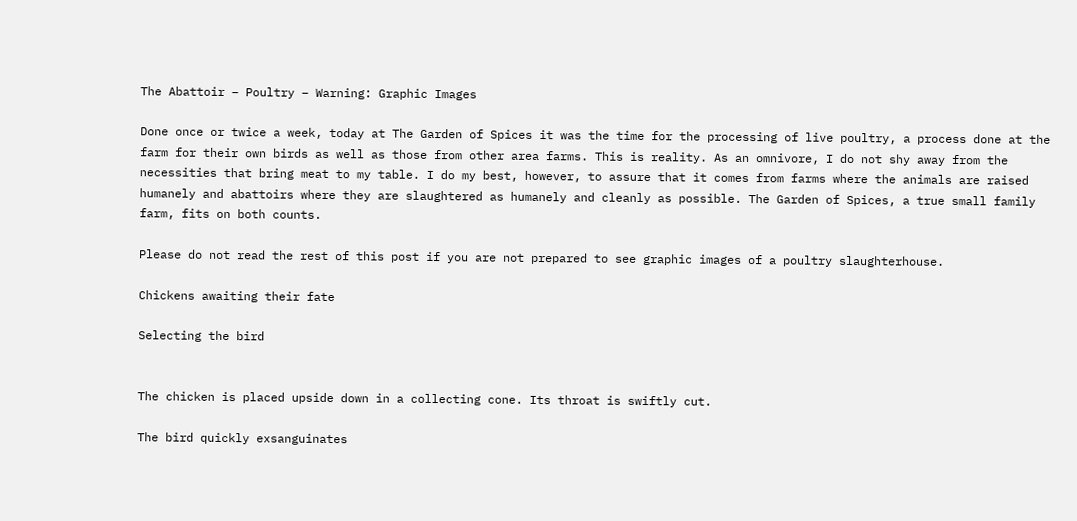The Abattoir – Poultry – Warning: Graphic Images

Done once or twice a week, today at The Garden of Spices it was the time for the processing of live poultry, a process done at the farm for their own birds as well as those from other area farms. This is reality. As an omnivore, I do not shy away from the necessities that bring meat to my table. I do my best, however, to assure that it comes from farms where the animals are raised humanely and abattoirs where they are slaughtered as humanely and cleanly as possible. The Garden of Spices, a true small family farm, fits on both counts.

Please do not read the rest of this post if you are not prepared to see graphic images of a poultry slaughterhouse.

Chickens awaiting their fate

Selecting the bird


The chicken is placed upside down in a collecting cone. Its throat is swiftly cut.

The bird quickly exsanguinates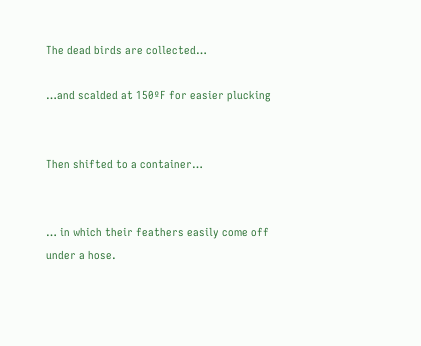The dead birds are collected…

…and scalded at 150ºF for easier plucking


Then shifted to a container…


… in which their feathers easily come off under a hose.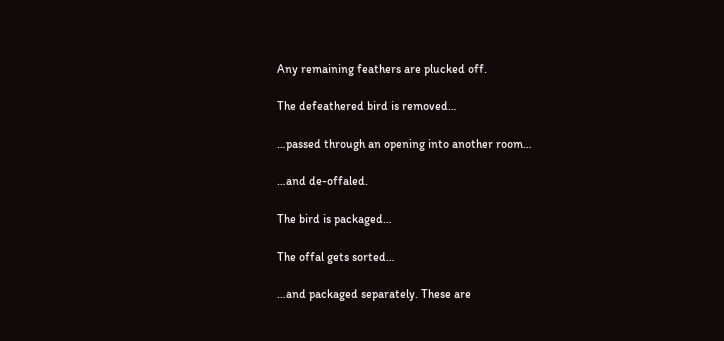Any remaining feathers are plucked off.

The defeathered bird is removed…

…passed through an opening into another room…

…and de-offaled.

The bird is packaged…

The offal gets sorted…

…and packaged separately. These are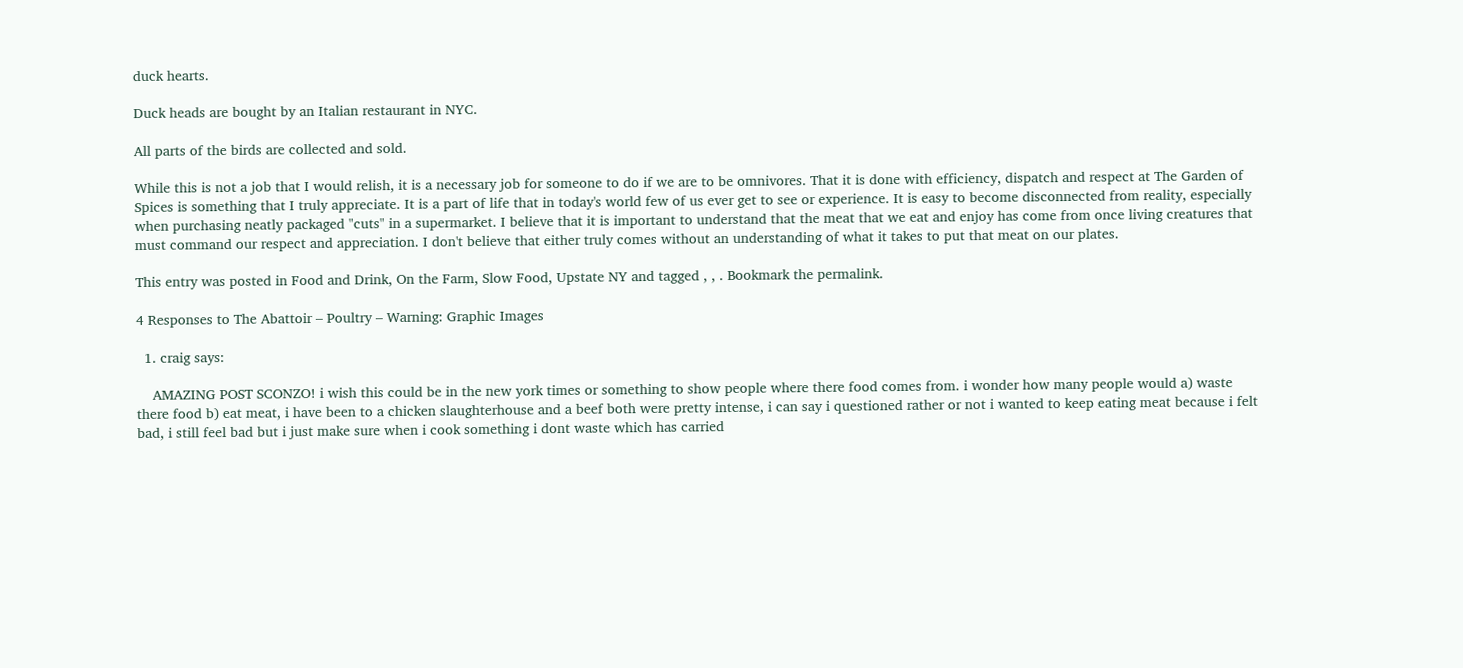duck hearts.

Duck heads are bought by an Italian restaurant in NYC.

All parts of the birds are collected and sold.

While this is not a job that I would relish, it is a necessary job for someone to do if we are to be omnivores. That it is done with efficiency, dispatch and respect at The Garden of Spices is something that I truly appreciate. It is a part of life that in today's world few of us ever get to see or experience. It is easy to become disconnected from reality, especially when purchasing neatly packaged "cuts" in a supermarket. I believe that it is important to understand that the meat that we eat and enjoy has come from once living creatures that must command our respect and appreciation. I don't believe that either truly comes without an understanding of what it takes to put that meat on our plates.

This entry was posted in Food and Drink, On the Farm, Slow Food, Upstate NY and tagged , , . Bookmark the permalink.

4 Responses to The Abattoir – Poultry – Warning: Graphic Images

  1. craig says:

    AMAZING POST SCONZO! i wish this could be in the new york times or something to show people where there food comes from. i wonder how many people would a) waste there food b) eat meat, i have been to a chicken slaughterhouse and a beef both were pretty intense, i can say i questioned rather or not i wanted to keep eating meat because i felt bad, i still feel bad but i just make sure when i cook something i dont waste which has carried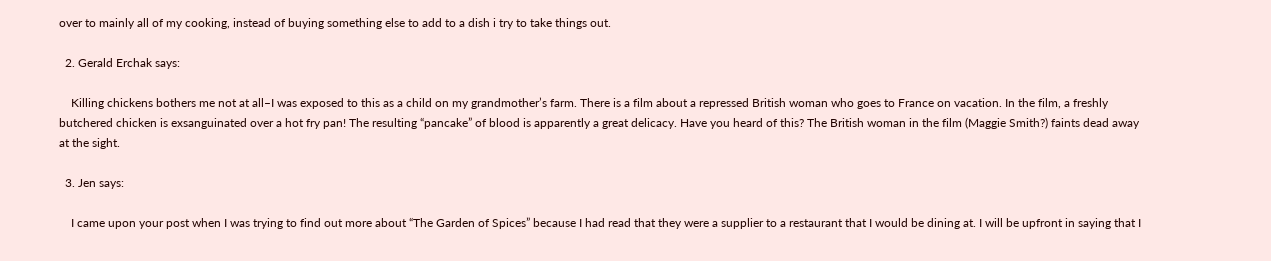over to mainly all of my cooking, instead of buying something else to add to a dish i try to take things out.

  2. Gerald Erchak says:

    Killing chickens bothers me not at all–I was exposed to this as a child on my grandmother’s farm. There is a film about a repressed British woman who goes to France on vacation. In the film, a freshly butchered chicken is exsanguinated over a hot fry pan! The resulting “pancake” of blood is apparently a great delicacy. Have you heard of this? The British woman in the film (Maggie Smith?) faints dead away at the sight.

  3. Jen says:

    I came upon your post when I was trying to find out more about “The Garden of Spices” because I had read that they were a supplier to a restaurant that I would be dining at. I will be upfront in saying that I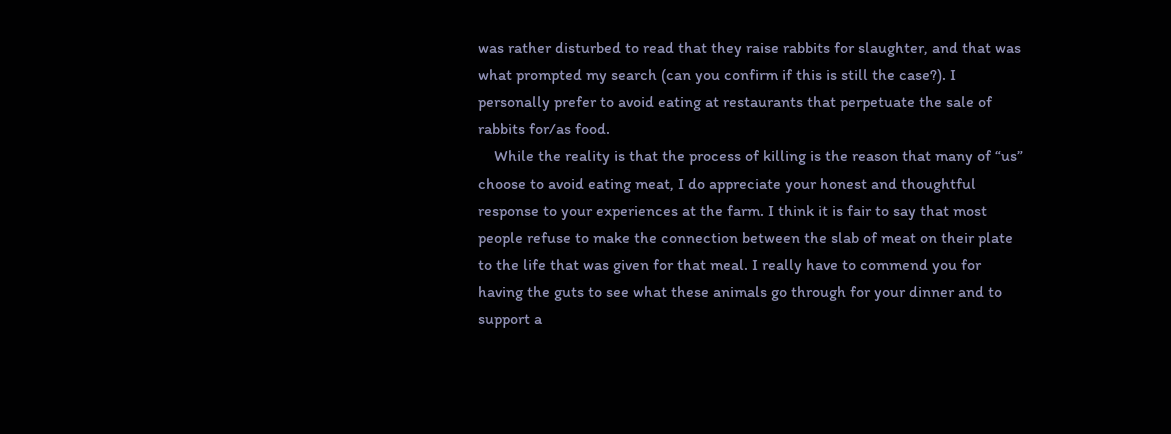was rather disturbed to read that they raise rabbits for slaughter, and that was what prompted my search (can you confirm if this is still the case?). I personally prefer to avoid eating at restaurants that perpetuate the sale of rabbits for/as food.
    While the reality is that the process of killing is the reason that many of “us” choose to avoid eating meat, I do appreciate your honest and thoughtful response to your experiences at the farm. I think it is fair to say that most people refuse to make the connection between the slab of meat on their plate to the life that was given for that meal. I really have to commend you for having the guts to see what these animals go through for your dinner and to support a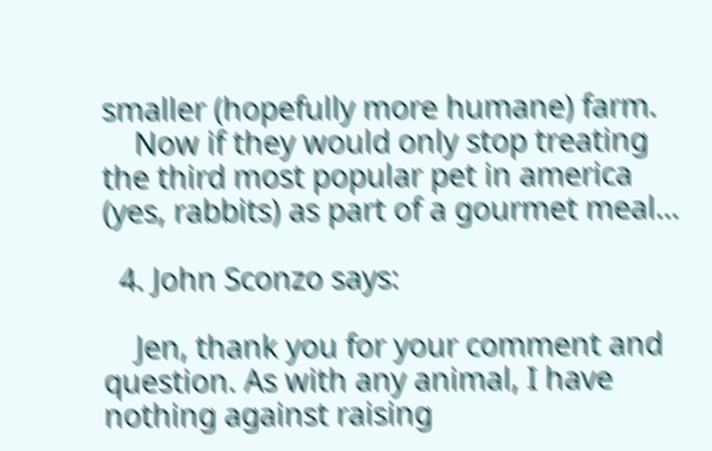smaller (hopefully more humane) farm.
    Now if they would only stop treating the third most popular pet in america (yes, rabbits) as part of a gourmet meal…

  4. John Sconzo says:

    Jen, thank you for your comment and question. As with any animal, I have nothing against raising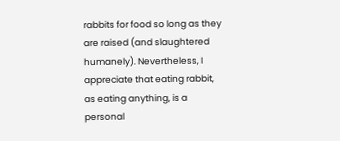rabbits for food so long as they are raised (and slaughtered humanely). Nevertheless, I appreciate that eating rabbit, as eating anything, is a personal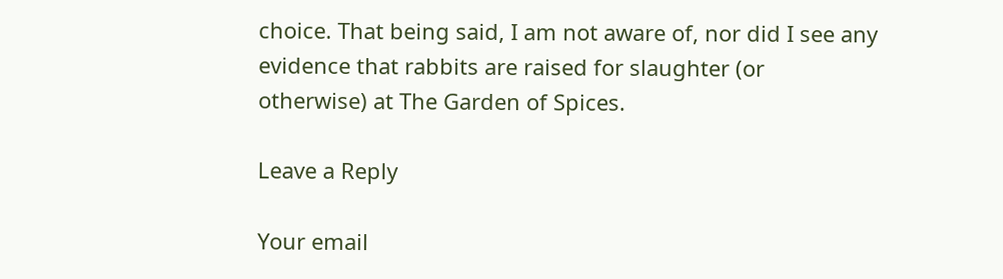choice. That being said, I am not aware of, nor did I see any evidence that rabbits are raised for slaughter (or otherwise) at The Garden of Spices.

Leave a Reply

Your email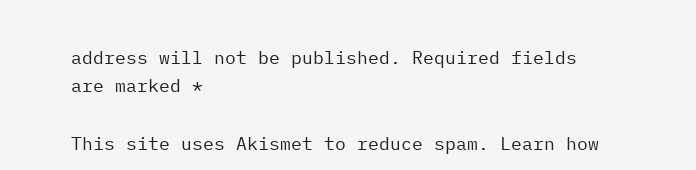address will not be published. Required fields are marked *

This site uses Akismet to reduce spam. Learn how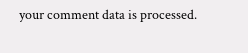your comment data is processed.